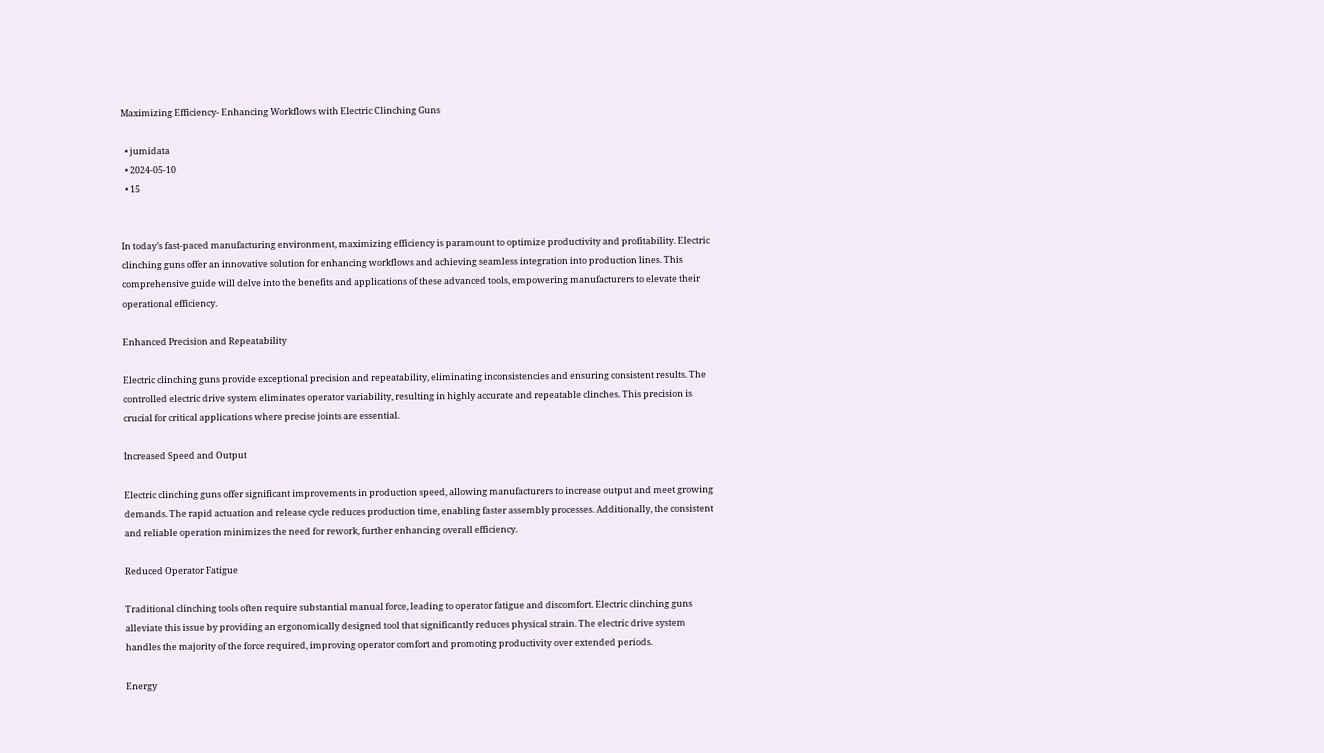Maximizing Efficiency- Enhancing Workflows with Electric Clinching Guns

  • jumidata
  • 2024-05-10
  • 15


In today’s fast-paced manufacturing environment, maximizing efficiency is paramount to optimize productivity and profitability. Electric clinching guns offer an innovative solution for enhancing workflows and achieving seamless integration into production lines. This comprehensive guide will delve into the benefits and applications of these advanced tools, empowering manufacturers to elevate their operational efficiency.

Enhanced Precision and Repeatability

Electric clinching guns provide exceptional precision and repeatability, eliminating inconsistencies and ensuring consistent results. The controlled electric drive system eliminates operator variability, resulting in highly accurate and repeatable clinches. This precision is crucial for critical applications where precise joints are essential.

Increased Speed and Output

Electric clinching guns offer significant improvements in production speed, allowing manufacturers to increase output and meet growing demands. The rapid actuation and release cycle reduces production time, enabling faster assembly processes. Additionally, the consistent and reliable operation minimizes the need for rework, further enhancing overall efficiency.

Reduced Operator Fatigue

Traditional clinching tools often require substantial manual force, leading to operator fatigue and discomfort. Electric clinching guns alleviate this issue by providing an ergonomically designed tool that significantly reduces physical strain. The electric drive system handles the majority of the force required, improving operator comfort and promoting productivity over extended periods.

Energy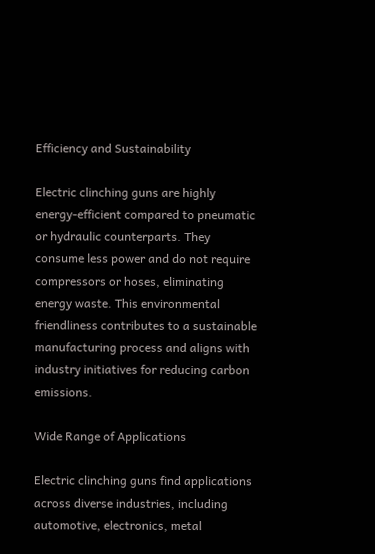Efficiency and Sustainability

Electric clinching guns are highly energy-efficient compared to pneumatic or hydraulic counterparts. They consume less power and do not require compressors or hoses, eliminating energy waste. This environmental friendliness contributes to a sustainable manufacturing process and aligns with industry initiatives for reducing carbon emissions.

Wide Range of Applications

Electric clinching guns find applications across diverse industries, including automotive, electronics, metal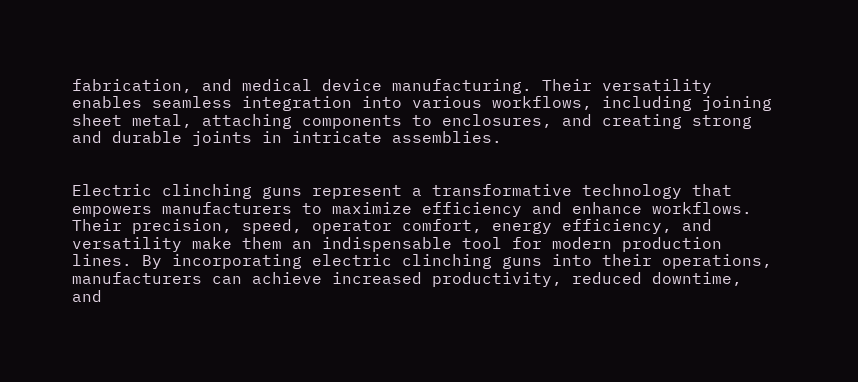fabrication, and medical device manufacturing. Their versatility enables seamless integration into various workflows, including joining sheet metal, attaching components to enclosures, and creating strong and durable joints in intricate assemblies.


Electric clinching guns represent a transformative technology that empowers manufacturers to maximize efficiency and enhance workflows. Their precision, speed, operator comfort, energy efficiency, and versatility make them an indispensable tool for modern production lines. By incorporating electric clinching guns into their operations, manufacturers can achieve increased productivity, reduced downtime, and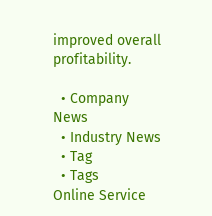improved overall profitability.

  • Company News
  • Industry News
  • Tag
  • Tags
Online Service